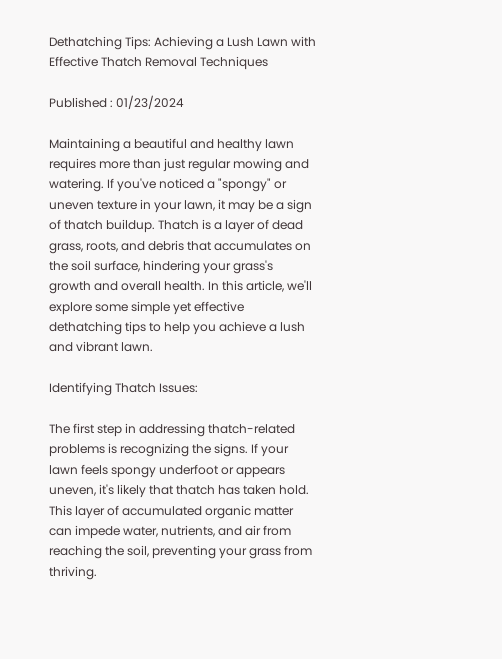Dethatching Tips: Achieving a Lush Lawn with Effective Thatch Removal Techniques

Published : 01/23/2024

Maintaining a beautiful and healthy lawn requires more than just regular mowing and watering. If you've noticed a "spongy" or uneven texture in your lawn, it may be a sign of thatch buildup. Thatch is a layer of dead grass, roots, and debris that accumulates on the soil surface, hindering your grass's growth and overall health. In this article, we'll explore some simple yet effective dethatching tips to help you achieve a lush and vibrant lawn.

Identifying Thatch Issues:

The first step in addressing thatch-related problems is recognizing the signs. If your lawn feels spongy underfoot or appears uneven, it's likely that thatch has taken hold. This layer of accumulated organic matter can impede water, nutrients, and air from reaching the soil, preventing your grass from thriving.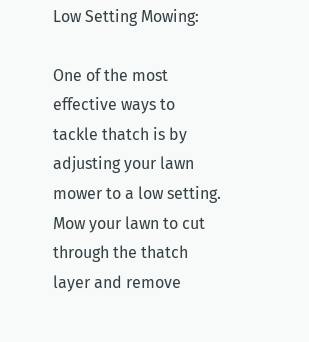Low Setting Mowing:

One of the most effective ways to tackle thatch is by adjusting your lawn mower to a low setting. Mow your lawn to cut through the thatch layer and remove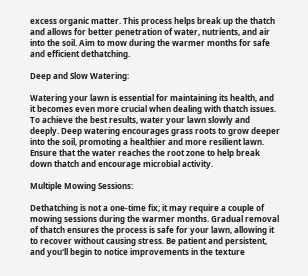excess organic matter. This process helps break up the thatch and allows for better penetration of water, nutrients, and air into the soil. Aim to mow during the warmer months for safe and efficient dethatching.

Deep and Slow Watering:

Watering your lawn is essential for maintaining its health, and it becomes even more crucial when dealing with thatch issues. To achieve the best results, water your lawn slowly and deeply. Deep watering encourages grass roots to grow deeper into the soil, promoting a healthier and more resilient lawn. Ensure that the water reaches the root zone to help break down thatch and encourage microbial activity.

Multiple Mowing Sessions:

Dethatching is not a one-time fix; it may require a couple of mowing sessions during the warmer months. Gradual removal of thatch ensures the process is safe for your lawn, allowing it to recover without causing stress. Be patient and persistent, and you'll begin to notice improvements in the texture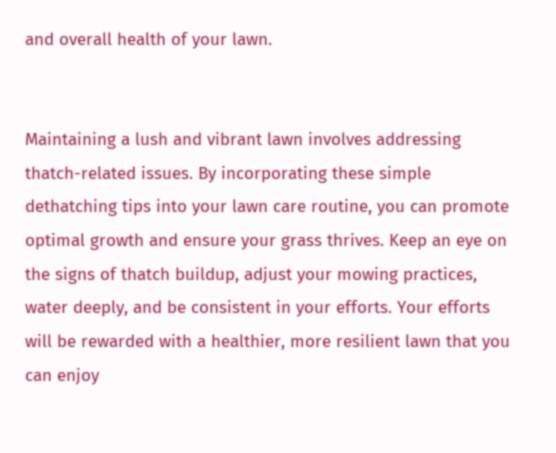and overall health of your lawn.


Maintaining a lush and vibrant lawn involves addressing thatch-related issues. By incorporating these simple dethatching tips into your lawn care routine, you can promote optimal growth and ensure your grass thrives. Keep an eye on the signs of thatch buildup, adjust your mowing practices, water deeply, and be consistent in your efforts. Your efforts will be rewarded with a healthier, more resilient lawn that you can enjoy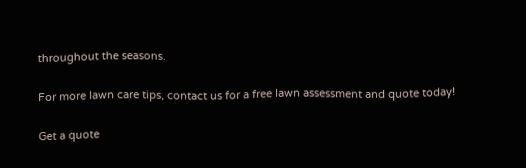throughout the seasons.

For more lawn care tips, contact us for a free lawn assessment and quote today!

Get a quote